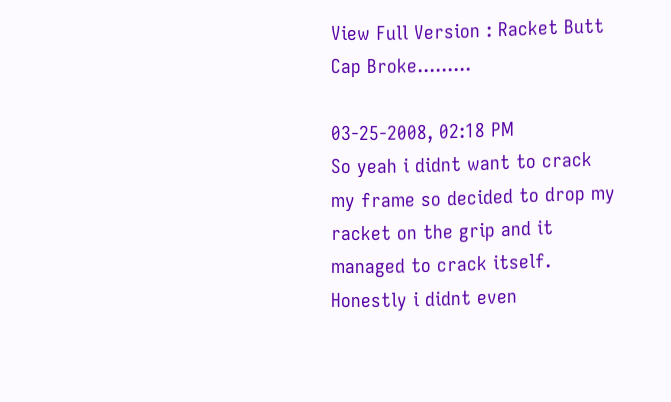View Full Version : Racket Butt Cap Broke.........

03-25-2008, 02:18 PM
So yeah i didnt want to crack my frame so decided to drop my racket on the grip and it managed to crack itself. Honestly i didnt even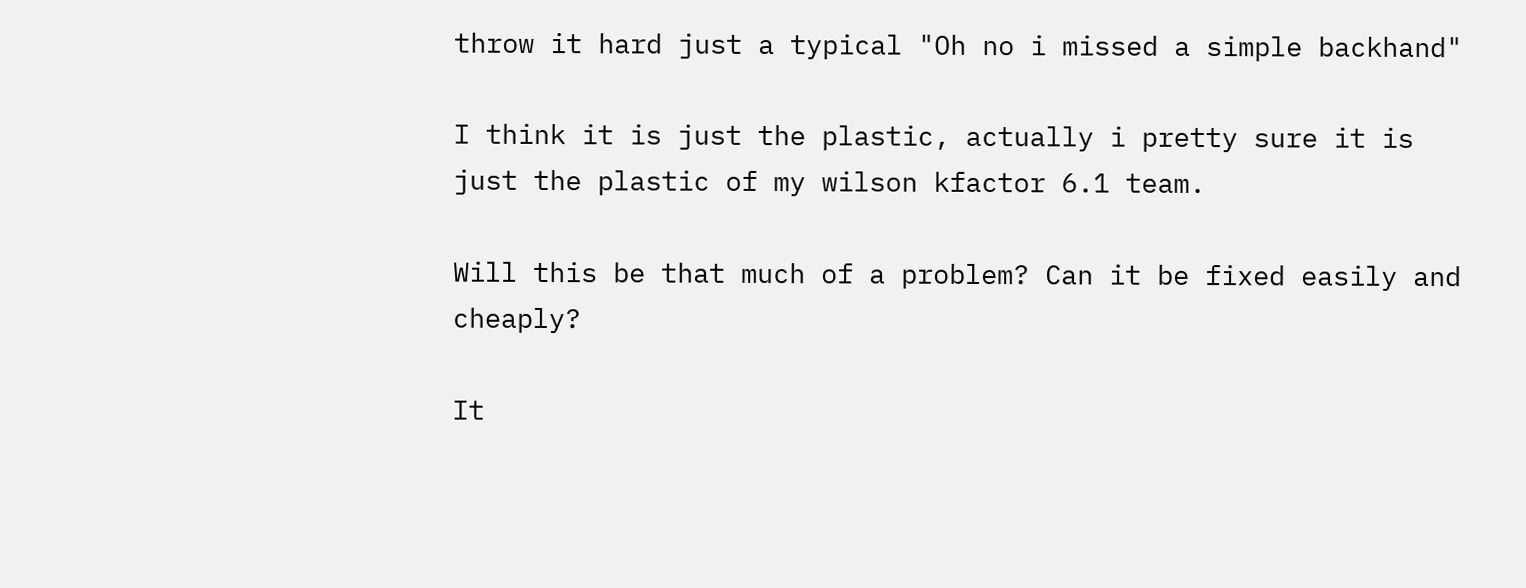throw it hard just a typical "Oh no i missed a simple backhand"

I think it is just the plastic, actually i pretty sure it is just the plastic of my wilson kfactor 6.1 team.

Will this be that much of a problem? Can it be fixed easily and cheaply?

It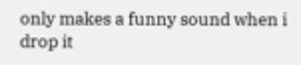only makes a funny sound when i drop it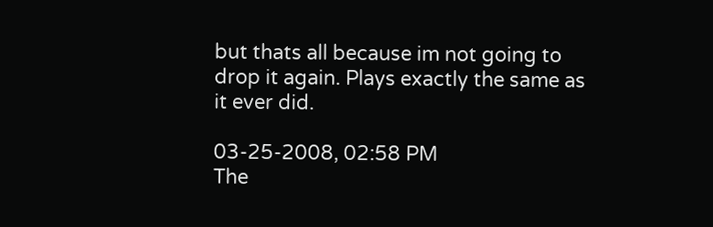but thats all because im not going to drop it again. Plays exactly the same as it ever did.

03-25-2008, 02:58 PM
The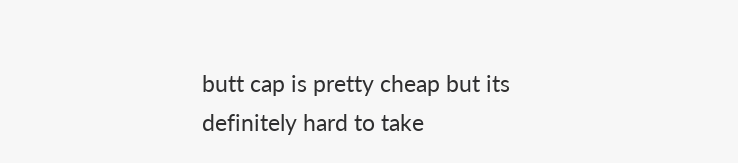butt cap is pretty cheap but its definitely hard to take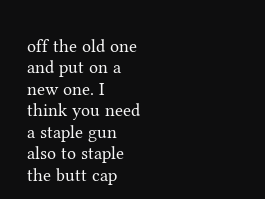off the old one and put on a new one. I think you need a staple gun also to staple the butt cap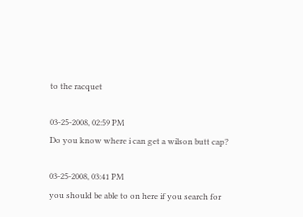to the racquet

03-25-2008, 02:59 PM
Do you know where i can get a wilson butt cap?

03-25-2008, 03:41 PM
you should be able to on here if you search for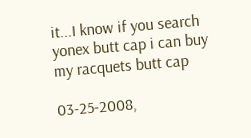it...I know if you search yonex butt cap i can buy my racquets butt cap

03-25-2008,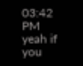03:42 PM
yeah if you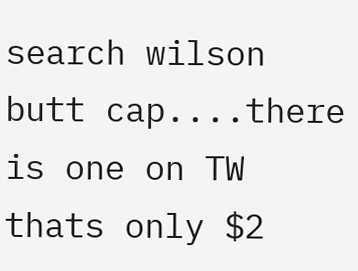search wilson butt cap....there is one on TW thats only $2